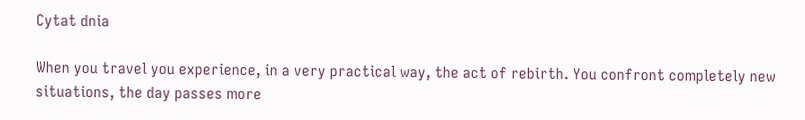Cytat dnia

When you travel you experience, in a very practical way, the act of rebirth. You confront completely new situations, the day passes more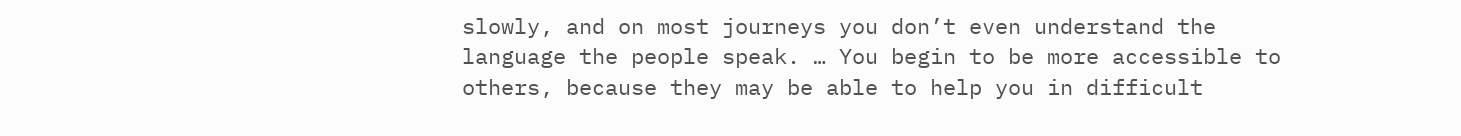slowly, and on most journeys you don’t even understand the language the people speak. … You begin to be more accessible to others, because they may be able to help you in difficult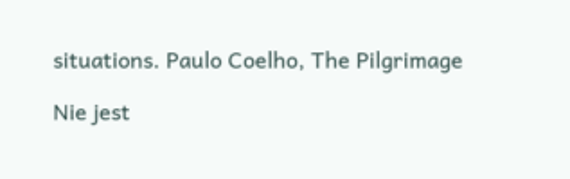situations. Paulo Coelho, The Pilgrimage

Nie jest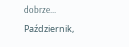dobrze...
Październik,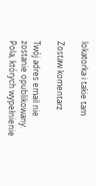lokatorka i takie tam

Zostaw komentarz

Twój adres email nie zostanie opublikowany. Pola, których wypełnienie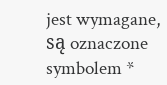jest wymagane, są oznaczone symbolem *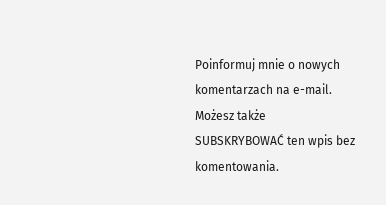Poinformuj mnie o nowych komentarzach na e-mail. Możesz także SUBSKRYBOWAĆ ten wpis bez komentowania.